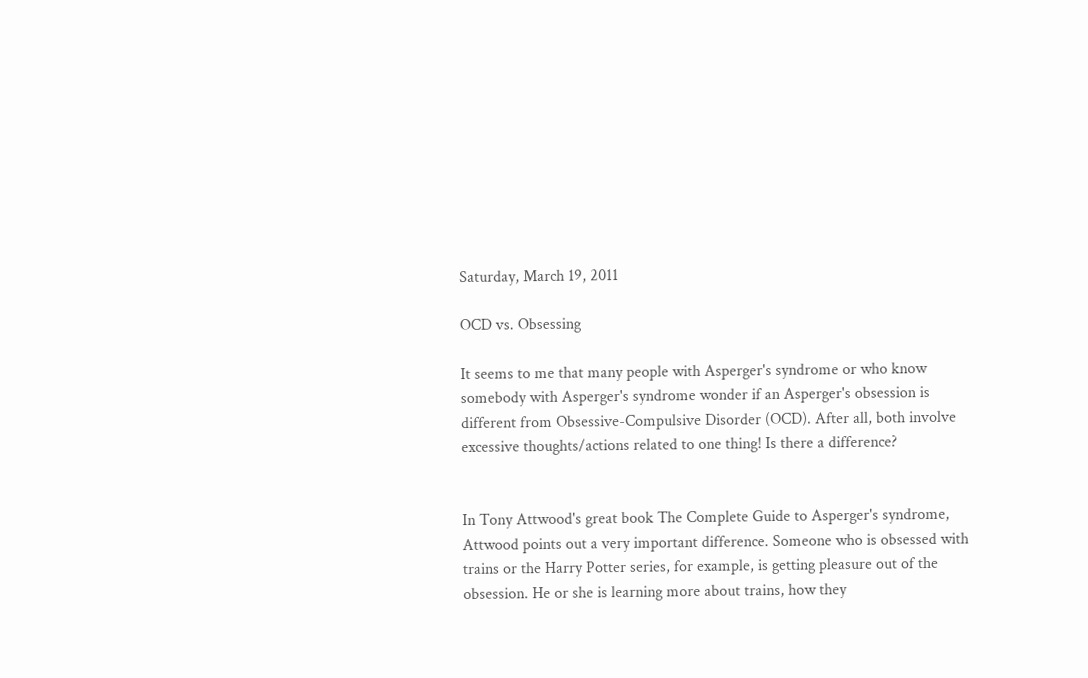Saturday, March 19, 2011

OCD vs. Obsessing

It seems to me that many people with Asperger's syndrome or who know somebody with Asperger's syndrome wonder if an Asperger's obsession is different from Obsessive-Compulsive Disorder (OCD). After all, both involve excessive thoughts/actions related to one thing! Is there a difference?


In Tony Attwood's great book The Complete Guide to Asperger's syndrome, Attwood points out a very important difference. Someone who is obsessed with trains or the Harry Potter series, for example, is getting pleasure out of the obsession. He or she is learning more about trains, how they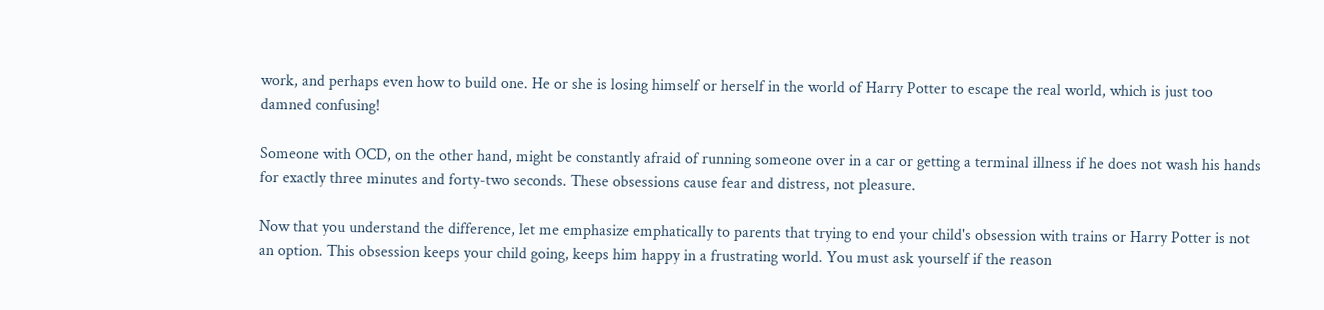work, and perhaps even how to build one. He or she is losing himself or herself in the world of Harry Potter to escape the real world, which is just too damned confusing!

Someone with OCD, on the other hand, might be constantly afraid of running someone over in a car or getting a terminal illness if he does not wash his hands for exactly three minutes and forty-two seconds. These obsessions cause fear and distress, not pleasure.

Now that you understand the difference, let me emphasize emphatically to parents that trying to end your child's obsession with trains or Harry Potter is not an option. This obsession keeps your child going, keeps him happy in a frustrating world. You must ask yourself if the reason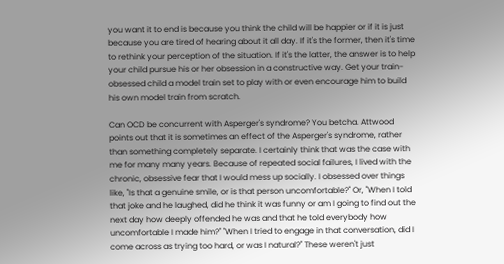you want it to end is because you think the child will be happier or if it is just because you are tired of hearing about it all day. If it's the former, then it's time to rethink your perception of the situation. If it's the latter, the answer is to help your child pursue his or her obsession in a constructive way. Get your train-obsessed child a model train set to play with or even encourage him to build his own model train from scratch.

Can OCD be concurrent with Asperger's syndrome? You betcha. Attwood points out that it is sometimes an effect of the Asperger's syndrome, rather than something completely separate. I certainly think that was the case with me for many many years. Because of repeated social failures, I lived with the chronic, obsessive fear that I would mess up socially. I obsessed over things like, "Is that a genuine smile, or is that person uncomfortable?" Or, "When I told that joke and he laughed, did he think it was funny or am I going to find out the next day how deeply offended he was and that he told everybody how uncomfortable I made him?" "When I tried to engage in that conversation, did I come across as trying too hard, or was I natural?" These weren't just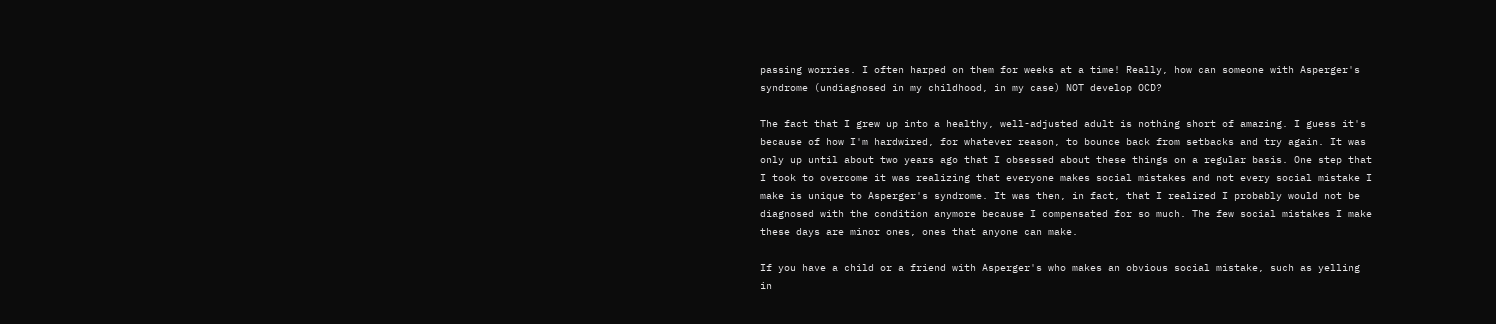passing worries. I often harped on them for weeks at a time! Really, how can someone with Asperger's syndrome (undiagnosed in my childhood, in my case) NOT develop OCD?

The fact that I grew up into a healthy, well-adjusted adult is nothing short of amazing. I guess it's because of how I'm hardwired, for whatever reason, to bounce back from setbacks and try again. It was only up until about two years ago that I obsessed about these things on a regular basis. One step that I took to overcome it was realizing that everyone makes social mistakes and not every social mistake I make is unique to Asperger's syndrome. It was then, in fact, that I realized I probably would not be diagnosed with the condition anymore because I compensated for so much. The few social mistakes I make these days are minor ones, ones that anyone can make.

If you have a child or a friend with Asperger's who makes an obvious social mistake, such as yelling in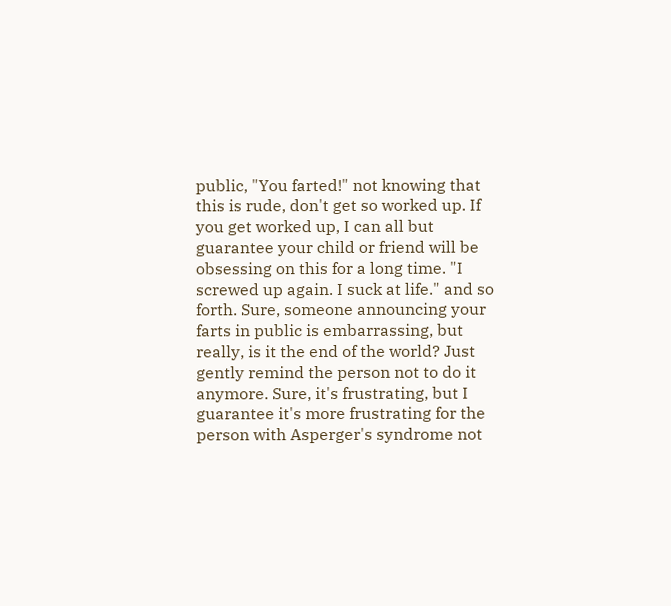public, "You farted!" not knowing that this is rude, don't get so worked up. If you get worked up, I can all but guarantee your child or friend will be obsessing on this for a long time. "I screwed up again. I suck at life." and so forth. Sure, someone announcing your farts in public is embarrassing, but really, is it the end of the world? Just gently remind the person not to do it anymore. Sure, it's frustrating, but I guarantee it's more frustrating for the person with Asperger's syndrome not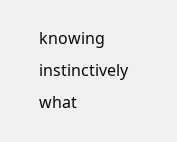knowing instinctively what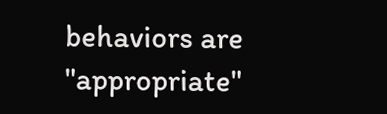behaviors are "appropriate"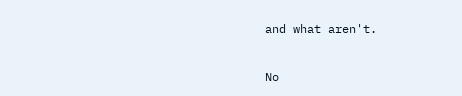and what aren't.

No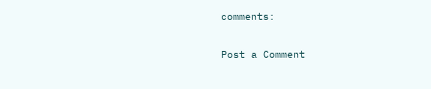comments:

Post a Comment